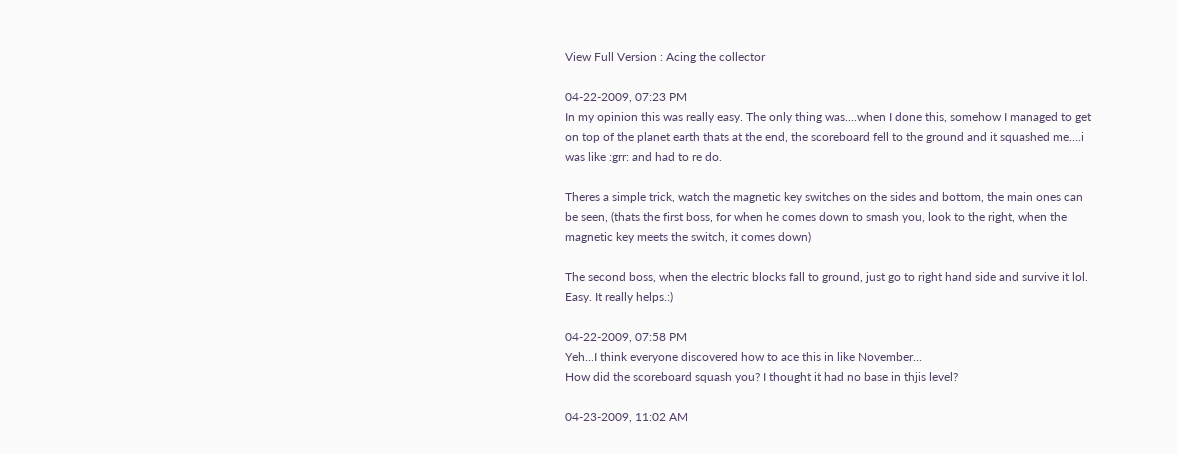View Full Version : Acing the collector

04-22-2009, 07:23 PM
In my opinion this was really easy. The only thing was....when I done this, somehow I managed to get on top of the planet earth thats at the end, the scoreboard fell to the ground and it squashed me....i was like :grr: and had to re do.

Theres a simple trick, watch the magnetic key switches on the sides and bottom, the main ones can be seen, (thats the first boss, for when he comes down to smash you, look to the right, when the magnetic key meets the switch, it comes down)

The second boss, when the electric blocks fall to ground, just go to right hand side and survive it lol. Easy. It really helps.:)

04-22-2009, 07:58 PM
Yeh...I think everyone discovered how to ace this in like November...
How did the scoreboard squash you? I thought it had no base in thjis level?

04-23-2009, 11:02 AM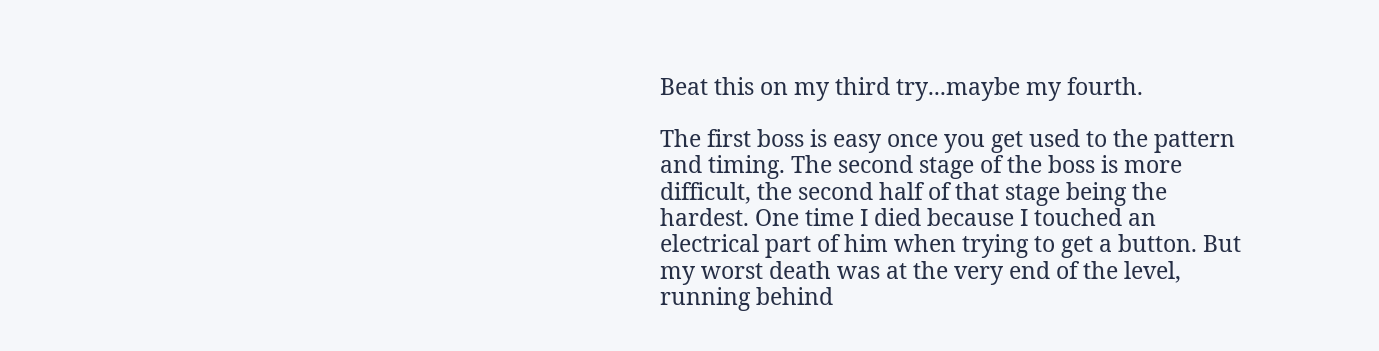Beat this on my third try...maybe my fourth.

The first boss is easy once you get used to the pattern and timing. The second stage of the boss is more difficult, the second half of that stage being the hardest. One time I died because I touched an electrical part of him when trying to get a button. But my worst death was at the very end of the level, running behind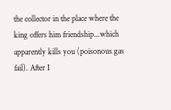the collector in the place where the king offers him friendship...which apparently kills you (poisonous gas fail). After I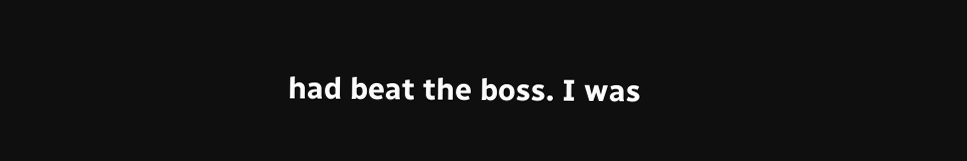had beat the boss. I was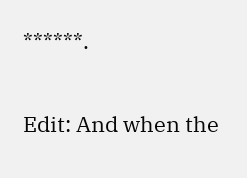******.

Edit: And when the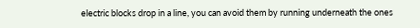electric blocks drop in a line, you can avoid them by running underneath the ones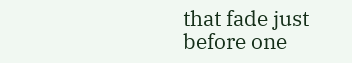that fade just before one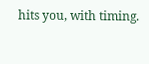hits you, with timing.